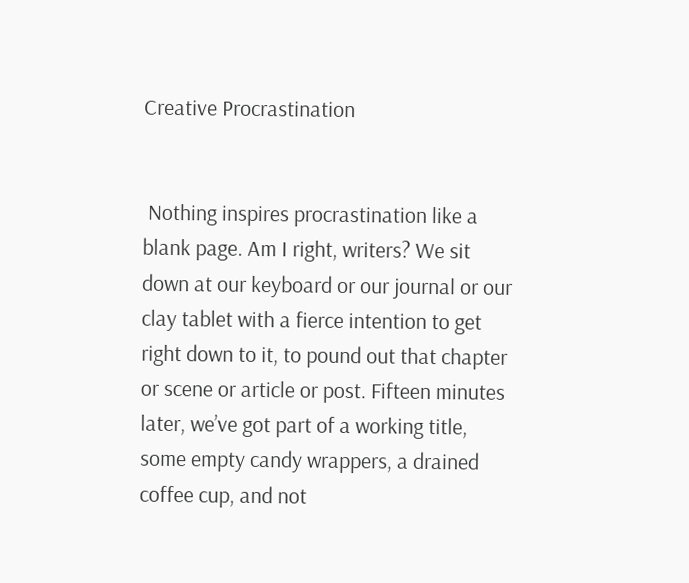Creative Procrastination


 Nothing inspires procrastination like a blank page. Am I right, writers? We sit down at our keyboard or our journal or our clay tablet with a fierce intention to get right down to it, to pound out that chapter or scene or article or post. Fifteen minutes later, we’ve got part of a working title, some empty candy wrappers, a drained coffee cup, and not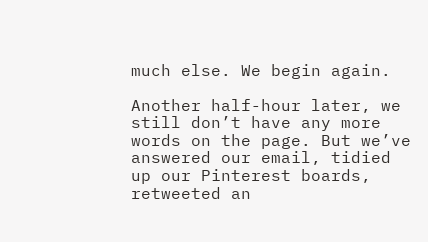much else. We begin again.

Another half-hour later, we still don’t have any more words on the page. But we’ve answered our email, tidied up our Pinterest boards, retweeted an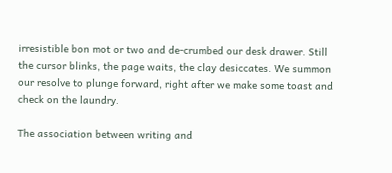irresistible bon mot or two and de-crumbed our desk drawer. Still the cursor blinks, the page waits, the clay desiccates. We summon our resolve to plunge forward, right after we make some toast and check on the laundry.

The association between writing and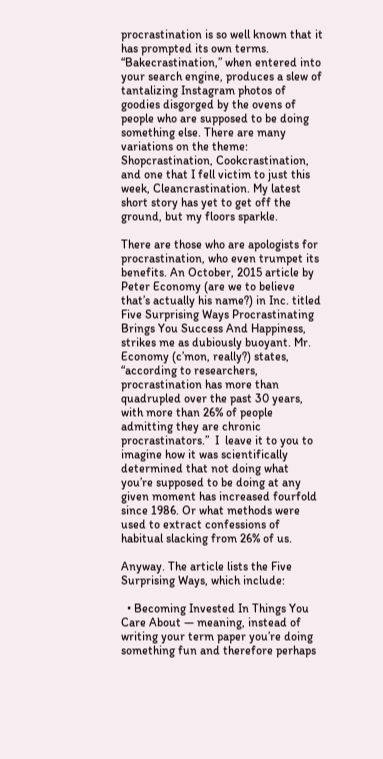procrastination is so well known that it has prompted its own terms. “Bakecrastination,” when entered into your search engine, produces a slew of tantalizing Instagram photos of goodies disgorged by the ovens of people who are supposed to be doing something else. There are many variations on the theme: Shopcrastination, Cookcrastination, and one that I fell victim to just this week, Cleancrastination. My latest short story has yet to get off the ground, but my floors sparkle.

There are those who are apologists for procrastination, who even trumpet its benefits. An October, 2015 article by Peter Economy (are we to believe that’s actually his name?) in Inc. titled Five Surprising Ways Procrastinating Brings You Success And Happiness, strikes me as dubiously buoyant. Mr. Economy (c’mon, really?) states, “according to researchers, procrastination has more than quadrupled over the past 30 years, with more than 26% of people admitting they are chronic procrastinators.”  I  leave it to you to imagine how it was scientifically determined that not doing what you’re supposed to be doing at any given moment has increased fourfold since 1986. Or what methods were used to extract confessions of habitual slacking from 26% of us.

Anyway. The article lists the Five Surprising Ways, which include:

  • Becoming Invested In Things You Care About — meaning, instead of writing your term paper you’re doing something fun and therefore perhaps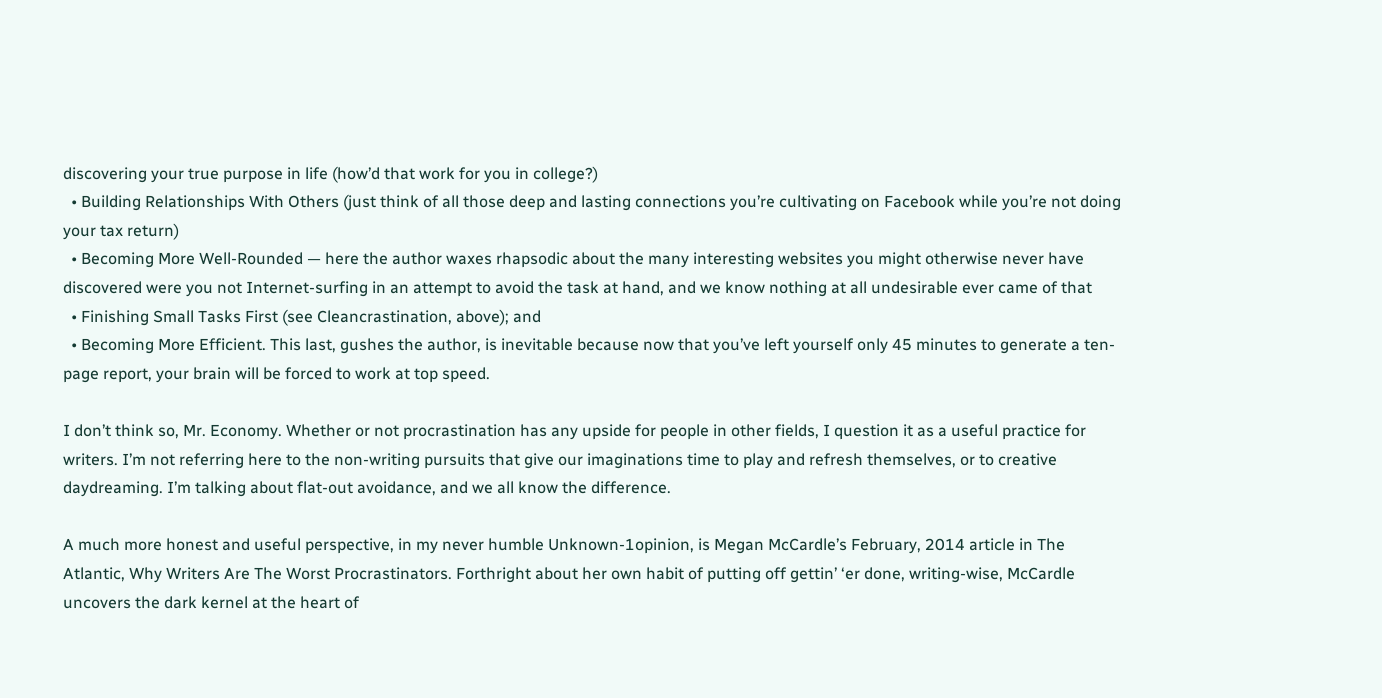discovering your true purpose in life (how’d that work for you in college?)
  • Building Relationships With Others (just think of all those deep and lasting connections you’re cultivating on Facebook while you’re not doing your tax return)
  • Becoming More Well-Rounded — here the author waxes rhapsodic about the many interesting websites you might otherwise never have discovered were you not Internet-surfing in an attempt to avoid the task at hand, and we know nothing at all undesirable ever came of that
  • Finishing Small Tasks First (see Cleancrastination, above); and
  • Becoming More Efficient. This last, gushes the author, is inevitable because now that you’ve left yourself only 45 minutes to generate a ten-page report, your brain will be forced to work at top speed.

I don’t think so, Mr. Economy. Whether or not procrastination has any upside for people in other fields, I question it as a useful practice for writers. I’m not referring here to the non-writing pursuits that give our imaginations time to play and refresh themselves, or to creative daydreaming. I’m talking about flat-out avoidance, and we all know the difference.

A much more honest and useful perspective, in my never humble Unknown-1opinion, is Megan McCardle’s February, 2014 article in The Atlantic, Why Writers Are The Worst Procrastinators. Forthright about her own habit of putting off gettin’ ‘er done, writing-wise, McCardle uncovers the dark kernel at the heart of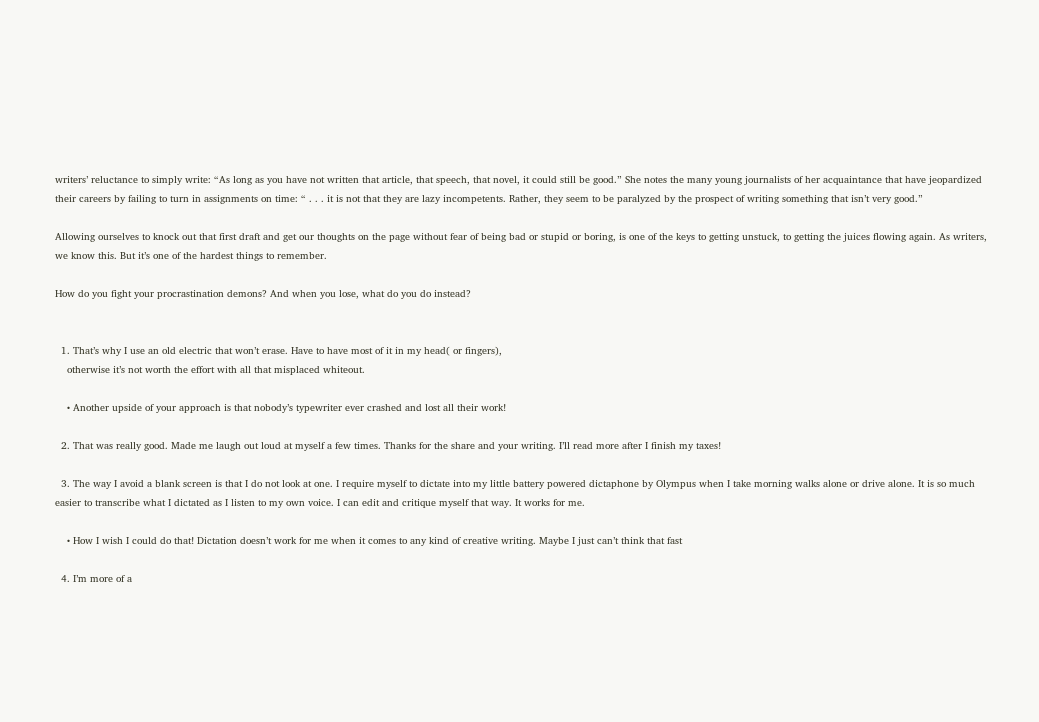writers’ reluctance to simply write: “As long as you have not written that article, that speech, that novel, it could still be good.” She notes the many young journalists of her acquaintance that have jeopardized their careers by failing to turn in assignments on time: “ . . . it is not that they are lazy incompetents. Rather, they seem to be paralyzed by the prospect of writing something that isn’t very good.”

Allowing ourselves to knock out that first draft and get our thoughts on the page without fear of being bad or stupid or boring, is one of the keys to getting unstuck, to getting the juices flowing again. As writers, we know this. But it’s one of the hardest things to remember.

How do you fight your procrastination demons? And when you lose, what do you do instead?


  1. That’s why I use an old electric that won’t erase. Have to have most of it in my head( or fingers),
    otherwise it’s not worth the effort with all that misplaced whiteout.

    • Another upside of your approach is that nobody’s typewriter ever crashed and lost all their work!

  2. That was really good. Made me laugh out loud at myself a few times. Thanks for the share and your writing. I’ll read more after I finish my taxes!

  3. The way I avoid a blank screen is that I do not look at one. I require myself to dictate into my little battery powered dictaphone by Olympus when I take morning walks alone or drive alone. It is so much easier to transcribe what I dictated as I listen to my own voice. I can edit and critique myself that way. It works for me.

    • How I wish I could do that! Dictation doesn’t work for me when it comes to any kind of creative writing. Maybe I just can’t think that fast

  4. I’m more of a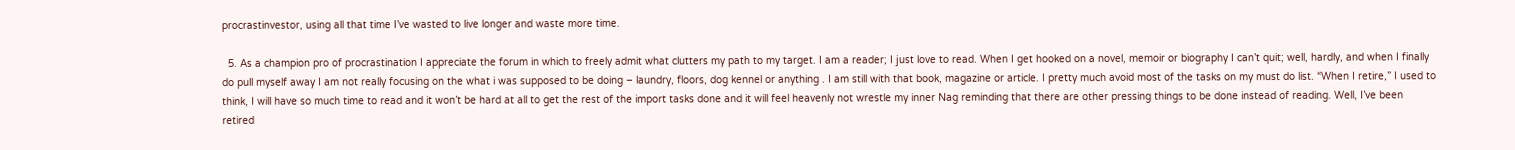procrastinvestor, using all that time I’ve wasted to live longer and waste more time.

  5. As a champion pro of procrastination I appreciate the forum in which to freely admit what clutters my path to my target. I am a reader; I just love to read. When I get hooked on a novel, memoir or biography I can’t quit; well, hardly, and when I finally do pull myself away I am not really focusing on the what i was supposed to be doing – laundry, floors, dog kennel or anything . I am still with that book, magazine or article. I pretty much avoid most of the tasks on my must do list. “When I retire,” I used to think, I will have so much time to read and it won’t be hard at all to get the rest of the import tasks done and it will feel heavenly not wrestle my inner Nag reminding that there are other pressing things to be done instead of reading. Well, I’ve been retired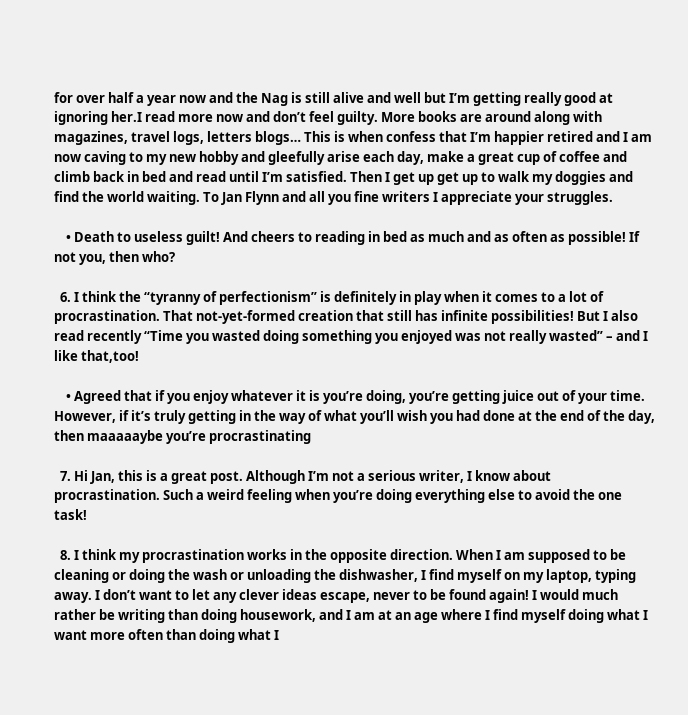for over half a year now and the Nag is still alive and well but I’m getting really good at ignoring her.I read more now and don’t feel guilty. More books are around along with magazines, travel logs, letters blogs… This is when confess that I’m happier retired and I am now caving to my new hobby and gleefully arise each day, make a great cup of coffee and climb back in bed and read until I’m satisfied. Then I get up get up to walk my doggies and find the world waiting. To Jan Flynn and all you fine writers I appreciate your struggles.

    • Death to useless guilt! And cheers to reading in bed as much and as often as possible! If not you, then who?

  6. I think the “tyranny of perfectionism” is definitely in play when it comes to a lot of procrastination. That not-yet-formed creation that still has infinite possibilities! But I also read recently “Time you wasted doing something you enjoyed was not really wasted” – and I like that,too!

    • Agreed that if you enjoy whatever it is you’re doing, you’re getting juice out of your time. However, if it’s truly getting in the way of what you’ll wish you had done at the end of the day, then maaaaaybe you’re procrastinating

  7. Hi Jan, this is a great post. Although I’m not a serious writer, I know about procrastination. Such a weird feeling when you’re doing everything else to avoid the one task!

  8. I think my procrastination works in the opposite direction. When I am supposed to be cleaning or doing the wash or unloading the dishwasher, I find myself on my laptop, typing away. I don’t want to let any clever ideas escape, never to be found again! I would much rather be writing than doing housework, and I am at an age where I find myself doing what I want more often than doing what I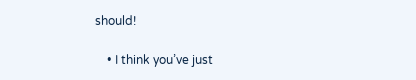should!

    • I think you’ve just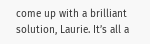come up with a brilliant solution, Laurie. It’s all a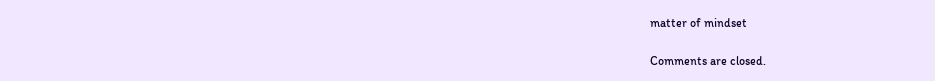matter of mindset

Comments are closed.